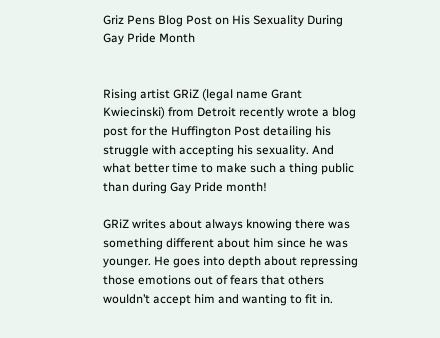Griz Pens Blog Post on His Sexuality During Gay Pride Month


Rising artist GRiZ (legal name Grant Kwiecinski) from Detroit recently wrote a blog post for the Huffington Post detailing his struggle with accepting his sexuality. And what better time to make such a thing public than during Gay Pride month!

GRiZ writes about always knowing there was something different about him since he was younger. He goes into depth about repressing those emotions out of fears that others wouldn’t accept him and wanting to fit in.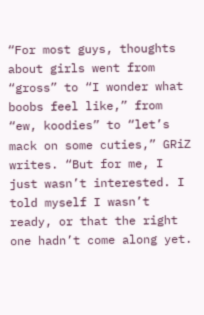“For most guys, thoughts about girls went from “gross” to “I wonder what boobs feel like,” from “ew, koodies” to “let’s mack on some cuties,” GRiZ writes. “But for me, I just wasn’t interested. I told myself I wasn’t ready, or that the right one hadn’t come along yet.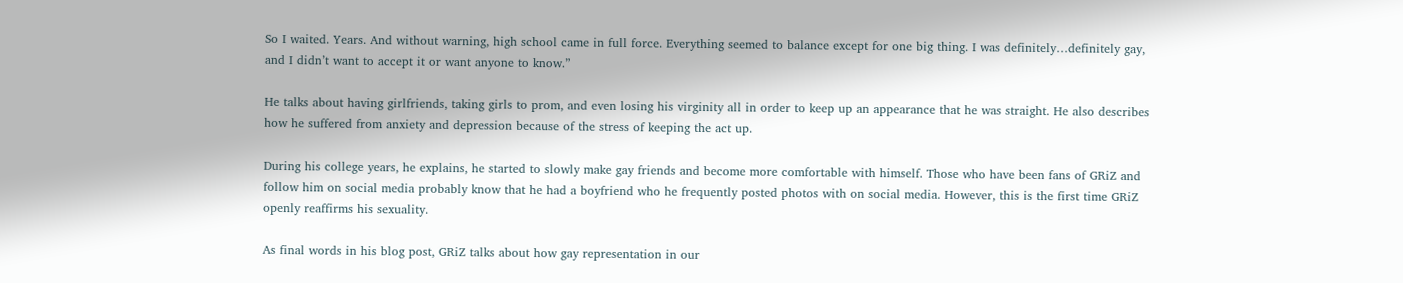So I waited. Years. And without warning, high school came in full force. Everything seemed to balance except for one big thing. I was definitely…definitely gay, and I didn’t want to accept it or want anyone to know.”

He talks about having girlfriends, taking girls to prom, and even losing his virginity all in order to keep up an appearance that he was straight. He also describes how he suffered from anxiety and depression because of the stress of keeping the act up.

During his college years, he explains, he started to slowly make gay friends and become more comfortable with himself. Those who have been fans of GRiZ and follow him on social media probably know that he had a boyfriend who he frequently posted photos with on social media. However, this is the first time GRiZ openly reaffirms his sexuality.

As final words in his blog post, GRiZ talks about how gay representation in our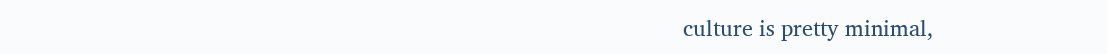culture is pretty minimal,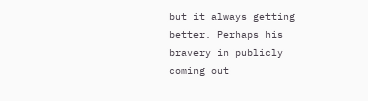but it always getting better. Perhaps his bravery in publicly coming out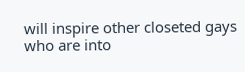will inspire other closeted gays who are into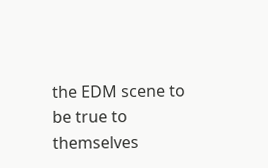the EDM scene to be true to themselves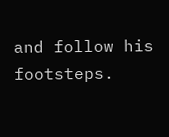and follow his footsteps.